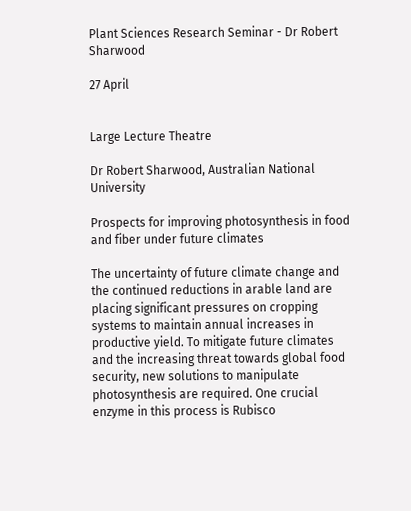Plant Sciences Research Seminar - Dr Robert Sharwood

27 April


Large Lecture Theatre

Dr Robert Sharwood, Australian National University

Prospects for improving photosynthesis in food and fiber under future climates

The uncertainty of future climate change and the continued reductions in arable land are placing significant pressures on cropping systems to maintain annual increases in productive yield. To mitigate future climates and the increasing threat towards global food security, new solutions to manipulate photosynthesis are required. One crucial enzyme in this process is Rubisco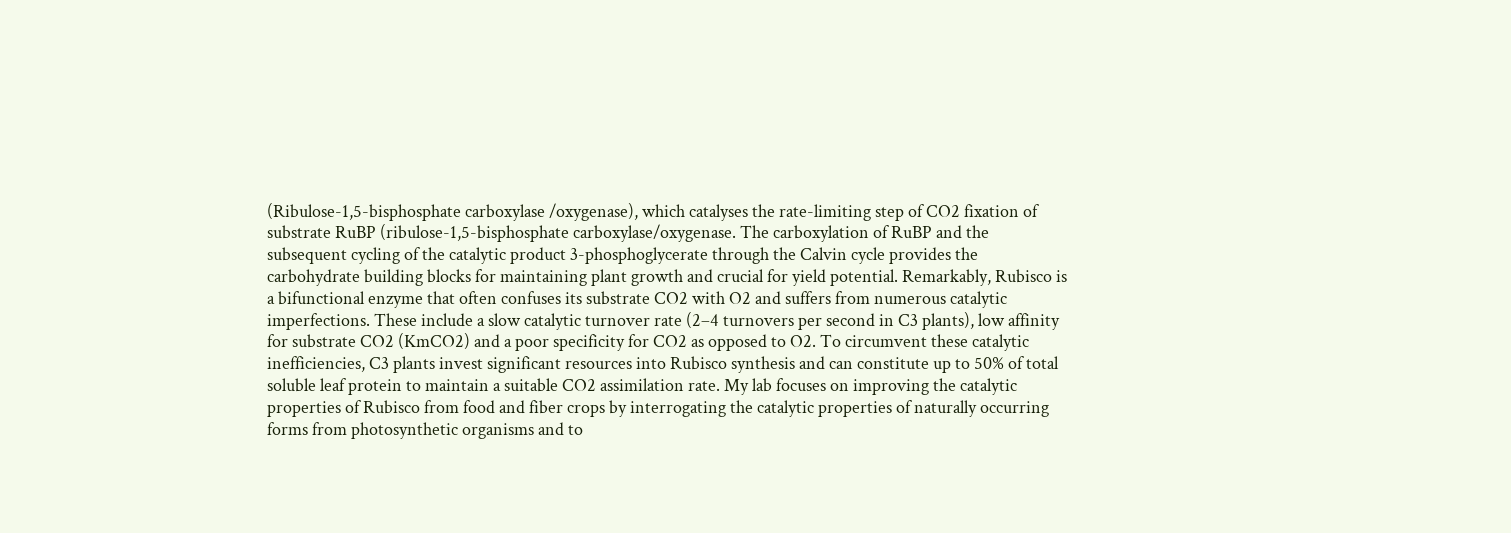(Ribulose-1,5-bisphosphate carboxylase /oxygenase), which catalyses the rate-limiting step of CO2 fixation of substrate RuBP (ribulose-1,5-bisphosphate carboxylase/oxygenase. The carboxylation of RuBP and the subsequent cycling of the catalytic product 3-phosphoglycerate through the Calvin cycle provides the carbohydrate building blocks for maintaining plant growth and crucial for yield potential. Remarkably, Rubisco is a bifunctional enzyme that often confuses its substrate CO2 with O2 and suffers from numerous catalytic imperfections. These include a slow catalytic turnover rate (2–4 turnovers per second in C3 plants), low affinity for substrate CO2 (KmCO2) and a poor specificity for CO2 as opposed to O2. To circumvent these catalytic inefficiencies, C3 plants invest significant resources into Rubisco synthesis and can constitute up to 50% of total soluble leaf protein to maintain a suitable CO2 assimilation rate. My lab focuses on improving the catalytic properties of Rubisco from food and fiber crops by interrogating the catalytic properties of naturally occurring forms from photosynthetic organisms and to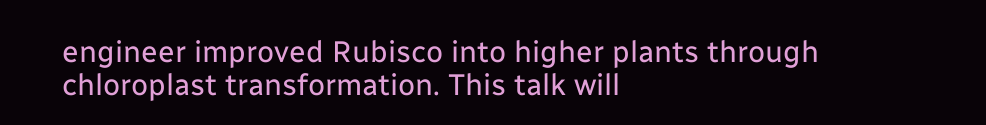engineer improved Rubisco into higher plants through chloroplast transformation. This talk will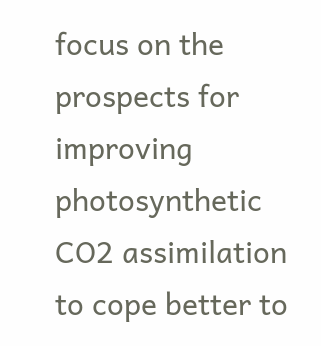focus on the prospects for improving photosynthetic CO2 assimilation to cope better to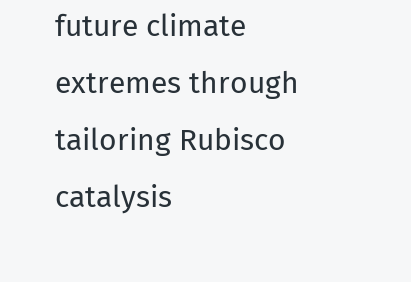future climate extremes through tailoring Rubisco catalysis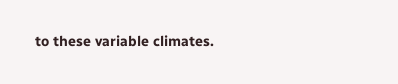to these variable climates.